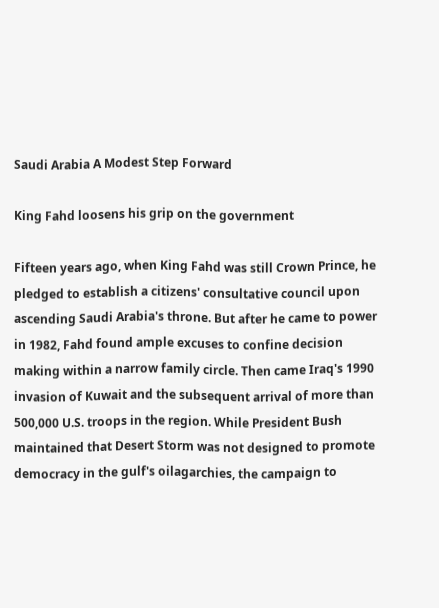Saudi Arabia A Modest Step Forward

King Fahd loosens his grip on the government

Fifteen years ago, when King Fahd was still Crown Prince, he pledged to establish a citizens' consultative council upon ascending Saudi Arabia's throne. But after he came to power in 1982, Fahd found ample excuses to confine decision making within a narrow family circle. Then came Iraq's 1990 invasion of Kuwait and the subsequent arrival of more than 500,000 U.S. troops in the region. While President Bush maintained that Desert Storm was not designed to promote democracy in the gulf's oilagarchies, the campaign to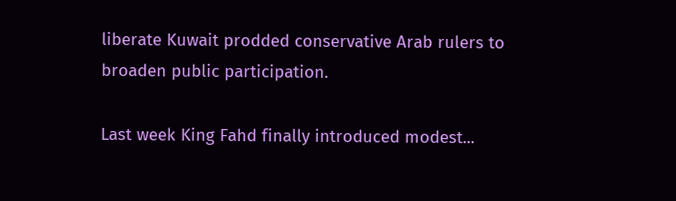liberate Kuwait prodded conservative Arab rulers to broaden public participation.

Last week King Fahd finally introduced modest...